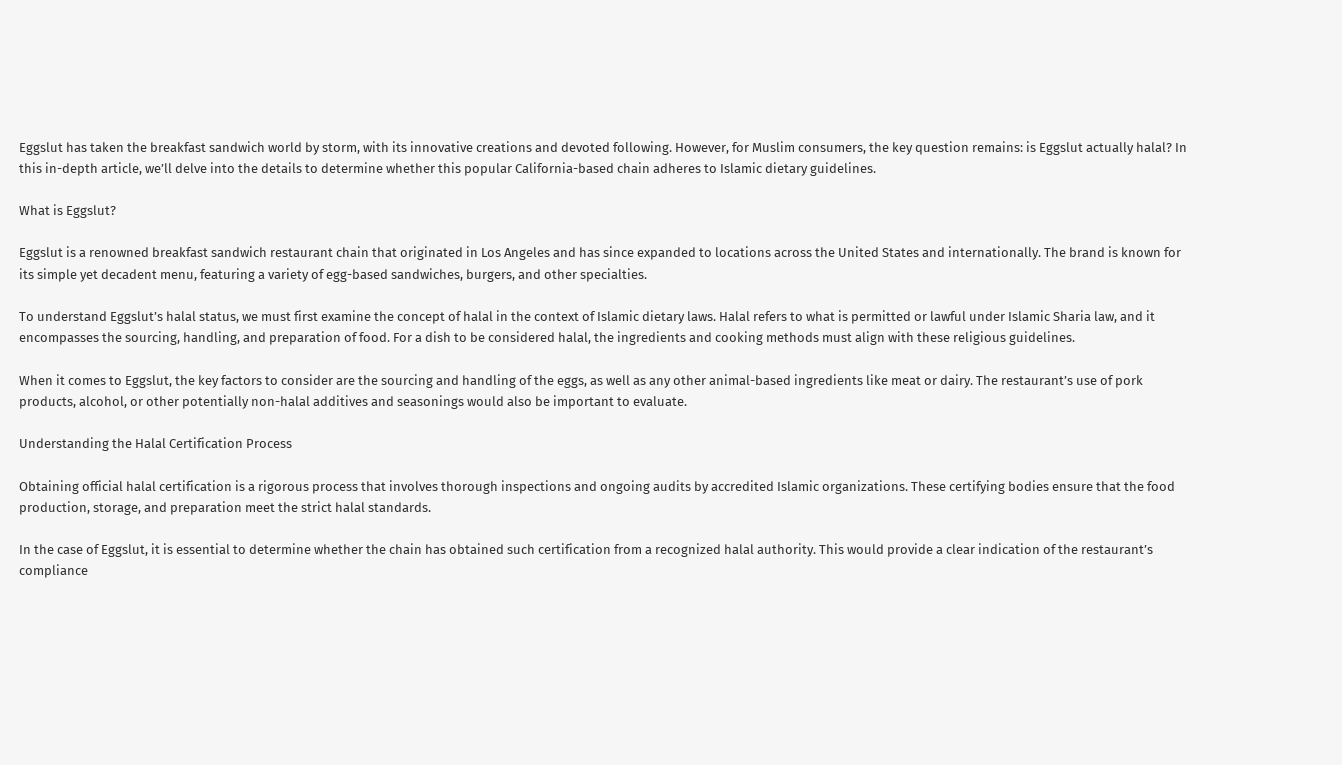Eggslut has taken the breakfast sandwich world by storm, with its innovative creations and devoted following. However, for Muslim consumers, the key question remains: is Eggslut actually halal? In this in-depth article, we’ll delve into the details to determine whether this popular California-based chain adheres to Islamic dietary guidelines.

What is Eggslut?

Eggslut is a renowned breakfast sandwich restaurant chain that originated in Los Angeles and has since expanded to locations across the United States and internationally. The brand is known for its simple yet decadent menu, featuring a variety of egg-based sandwiches, burgers, and other specialties.

To understand Eggslut’s halal status, we must first examine the concept of halal in the context of Islamic dietary laws. Halal refers to what is permitted or lawful under Islamic Sharia law, and it encompasses the sourcing, handling, and preparation of food. For a dish to be considered halal, the ingredients and cooking methods must align with these religious guidelines.

When it comes to Eggslut, the key factors to consider are the sourcing and handling of the eggs, as well as any other animal-based ingredients like meat or dairy. The restaurant’s use of pork products, alcohol, or other potentially non-halal additives and seasonings would also be important to evaluate.

Understanding the Halal Certification Process

Obtaining official halal certification is a rigorous process that involves thorough inspections and ongoing audits by accredited Islamic organizations. These certifying bodies ensure that the food production, storage, and preparation meet the strict halal standards.

In the case of Eggslut, it is essential to determine whether the chain has obtained such certification from a recognized halal authority. This would provide a clear indication of the restaurant’s compliance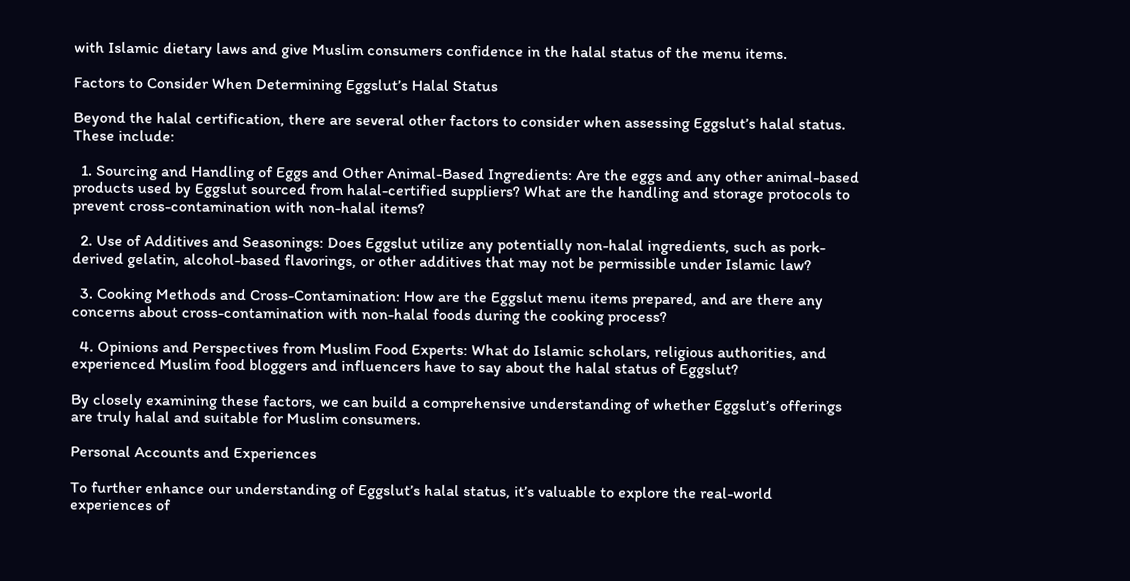with Islamic dietary laws and give Muslim consumers confidence in the halal status of the menu items.

Factors to Consider When Determining Eggslut’s Halal Status

Beyond the halal certification, there are several other factors to consider when assessing Eggslut’s halal status. These include:

  1. Sourcing and Handling of Eggs and Other Animal-Based Ingredients: Are the eggs and any other animal-based products used by Eggslut sourced from halal-certified suppliers? What are the handling and storage protocols to prevent cross-contamination with non-halal items?

  2. Use of Additives and Seasonings: Does Eggslut utilize any potentially non-halal ingredients, such as pork-derived gelatin, alcohol-based flavorings, or other additives that may not be permissible under Islamic law?

  3. Cooking Methods and Cross-Contamination: How are the Eggslut menu items prepared, and are there any concerns about cross-contamination with non-halal foods during the cooking process?

  4. Opinions and Perspectives from Muslim Food Experts: What do Islamic scholars, religious authorities, and experienced Muslim food bloggers and influencers have to say about the halal status of Eggslut?

By closely examining these factors, we can build a comprehensive understanding of whether Eggslut’s offerings are truly halal and suitable for Muslim consumers.

Personal Accounts and Experiences

To further enhance our understanding of Eggslut’s halal status, it’s valuable to explore the real-world experiences of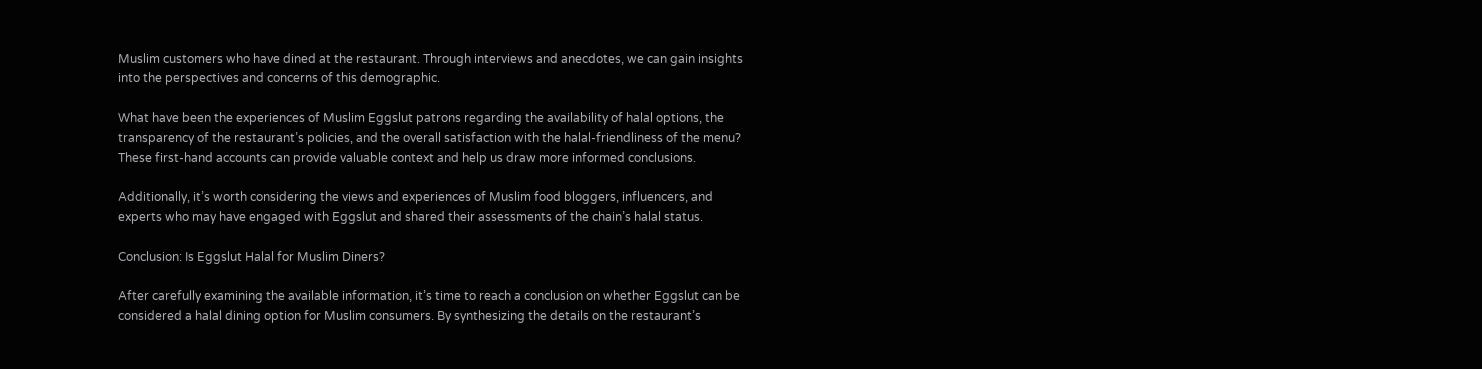Muslim customers who have dined at the restaurant. Through interviews and anecdotes, we can gain insights into the perspectives and concerns of this demographic.

What have been the experiences of Muslim Eggslut patrons regarding the availability of halal options, the transparency of the restaurant’s policies, and the overall satisfaction with the halal-friendliness of the menu? These first-hand accounts can provide valuable context and help us draw more informed conclusions.

Additionally, it’s worth considering the views and experiences of Muslim food bloggers, influencers, and experts who may have engaged with Eggslut and shared their assessments of the chain’s halal status.

Conclusion: Is Eggslut Halal for Muslim Diners?

After carefully examining the available information, it’s time to reach a conclusion on whether Eggslut can be considered a halal dining option for Muslim consumers. By synthesizing the details on the restaurant’s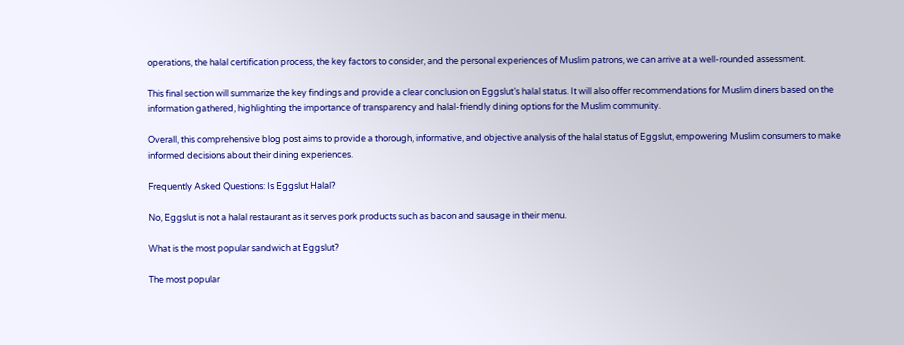operations, the halal certification process, the key factors to consider, and the personal experiences of Muslim patrons, we can arrive at a well-rounded assessment.

This final section will summarize the key findings and provide a clear conclusion on Eggslut’s halal status. It will also offer recommendations for Muslim diners based on the information gathered, highlighting the importance of transparency and halal-friendly dining options for the Muslim community.

Overall, this comprehensive blog post aims to provide a thorough, informative, and objective analysis of the halal status of Eggslut, empowering Muslim consumers to make informed decisions about their dining experiences.

Frequently Asked Questions: Is Eggslut Halal?

No, Eggslut is not a halal restaurant as it serves pork products such as bacon and sausage in their menu.

What is the most popular sandwich at Eggslut?

The most popular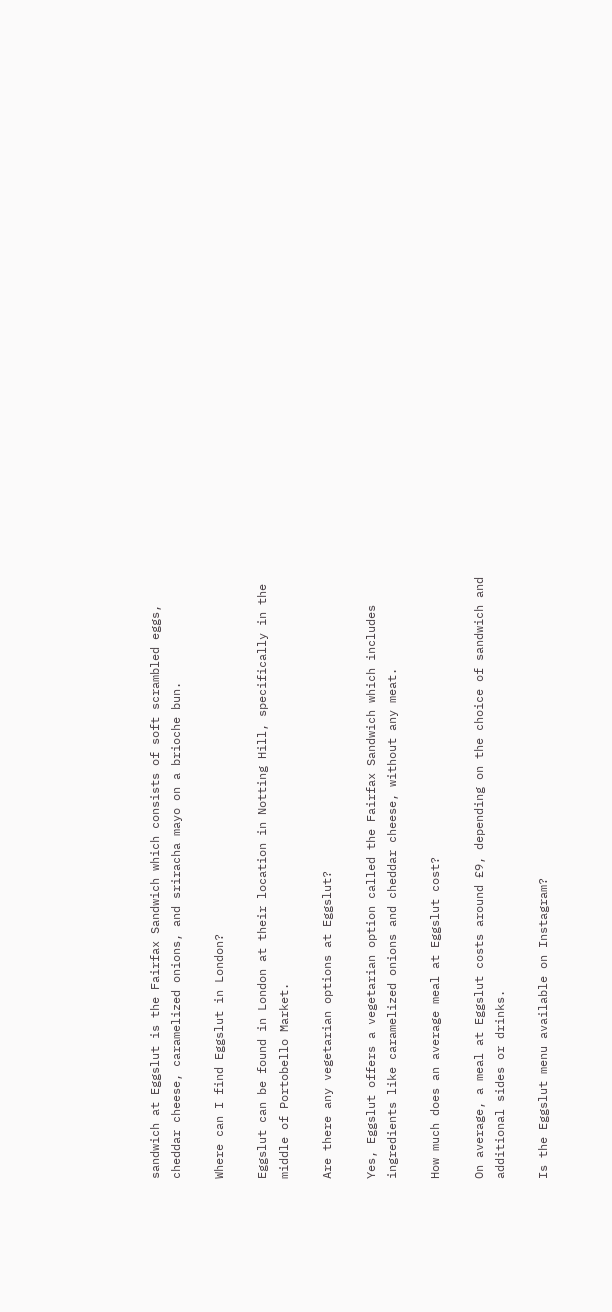sandwich at Eggslut is the Fairfax Sandwich which consists of soft scrambled eggs, cheddar cheese, caramelized onions, and sriracha mayo on a brioche bun.

Where can I find Eggslut in London?

Eggslut can be found in London at their location in Notting Hill, specifically in the middle of Portobello Market.

Are there any vegetarian options at Eggslut?

Yes, Eggslut offers a vegetarian option called the Fairfax Sandwich which includes ingredients like caramelized onions and cheddar cheese, without any meat.

How much does an average meal at Eggslut cost?

On average, a meal at Eggslut costs around £9, depending on the choice of sandwich and additional sides or drinks.

Is the Eggslut menu available on Instagram?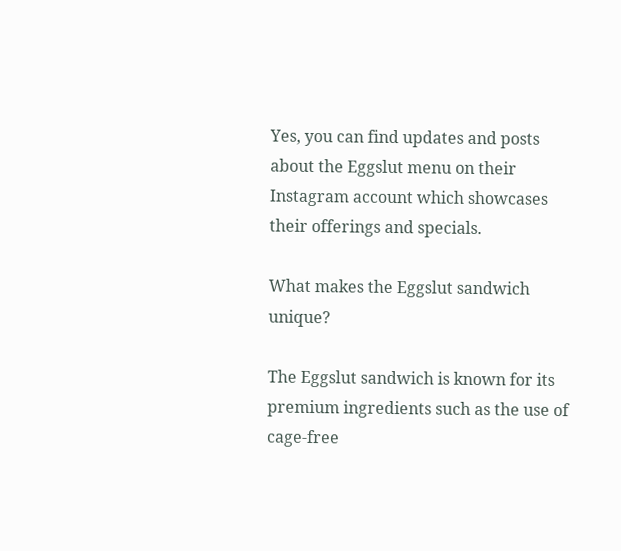Yes, you can find updates and posts about the Eggslut menu on their Instagram account which showcases their offerings and specials.

What makes the Eggslut sandwich unique?

The Eggslut sandwich is known for its premium ingredients such as the use of cage-free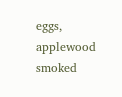eggs, applewood smoked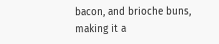bacon, and brioche buns, making it a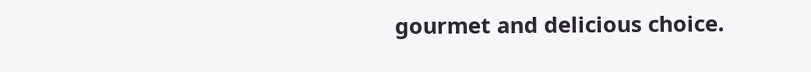gourmet and delicious choice.